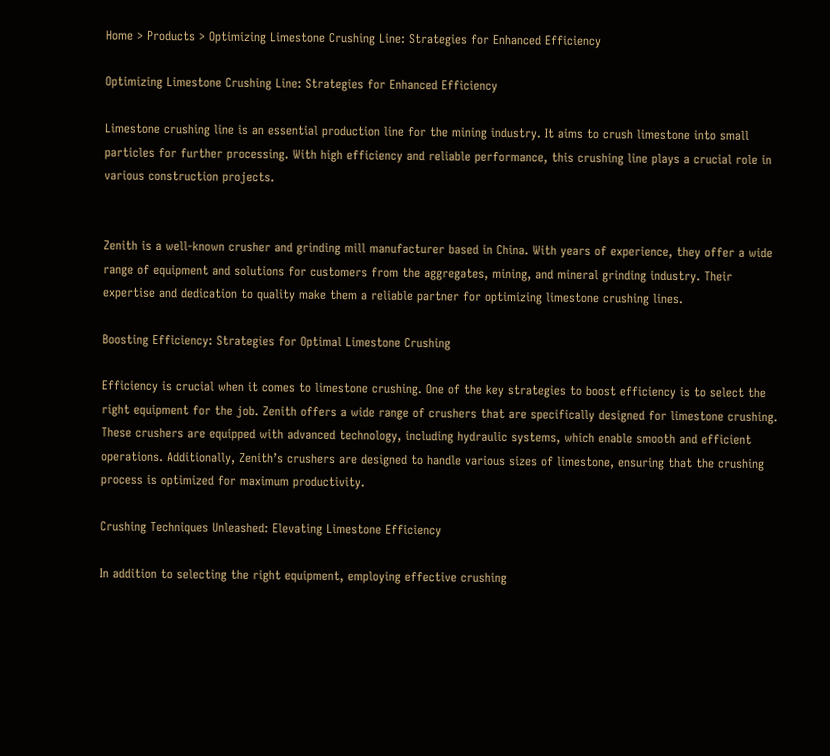Home > Products > Optimizing Limestone Crushing Line: Strategies for Enhanced Efficiency

Optimizing Limestone Crushing Line: Strategies for Enhanced Efficiency

Limestone crushing line is an essential production line for the mining industry. It aims to crush limestone into small particles for further processing. With high efficiency and reliable performance, this crushing line plays a crucial role in various construction projects.


Zenith is a well-known crusher and grinding mill manufacturer based in China. With years of experience, they offer a wide range of equipment and solutions for customers from the aggregates, mining, and mineral grinding industry. Their expertise and dedication to quality make them a reliable partner for optimizing limestone crushing lines.

Boosting Efficiency: Strategies for Optimal Limestone Crushing

Efficiency is crucial when it comes to limestone crushing. One of the key strategies to boost efficiency is to select the right equipment for the job. Zenith offers a wide range of crushers that are specifically designed for limestone crushing. These crushers are equipped with advanced technology, including hydraulic systems, which enable smooth and efficient operations. Additionally, Zenith’s crushers are designed to handle various sizes of limestone, ensuring that the crushing process is optimized for maximum productivity.

Crushing Techniques Unleashed: Elevating Limestone Efficiency

In addition to selecting the right equipment, employing effective crushing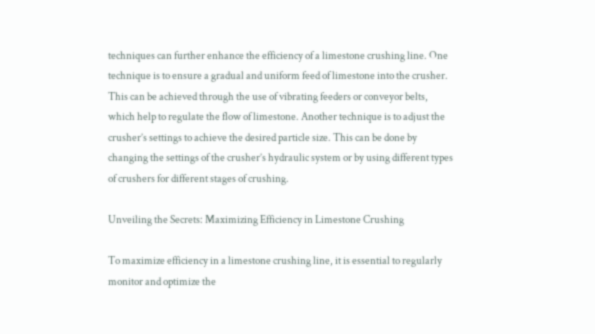techniques can further enhance the efficiency of a limestone crushing line. One technique is to ensure a gradual and uniform feed of limestone into the crusher. This can be achieved through the use of vibrating feeders or conveyor belts, which help to regulate the flow of limestone. Another technique is to adjust the crusher’s settings to achieve the desired particle size. This can be done by changing the settings of the crusher’s hydraulic system or by using different types of crushers for different stages of crushing.

Unveiling the Secrets: Maximizing Efficiency in Limestone Crushing

To maximize efficiency in a limestone crushing line, it is essential to regularly monitor and optimize the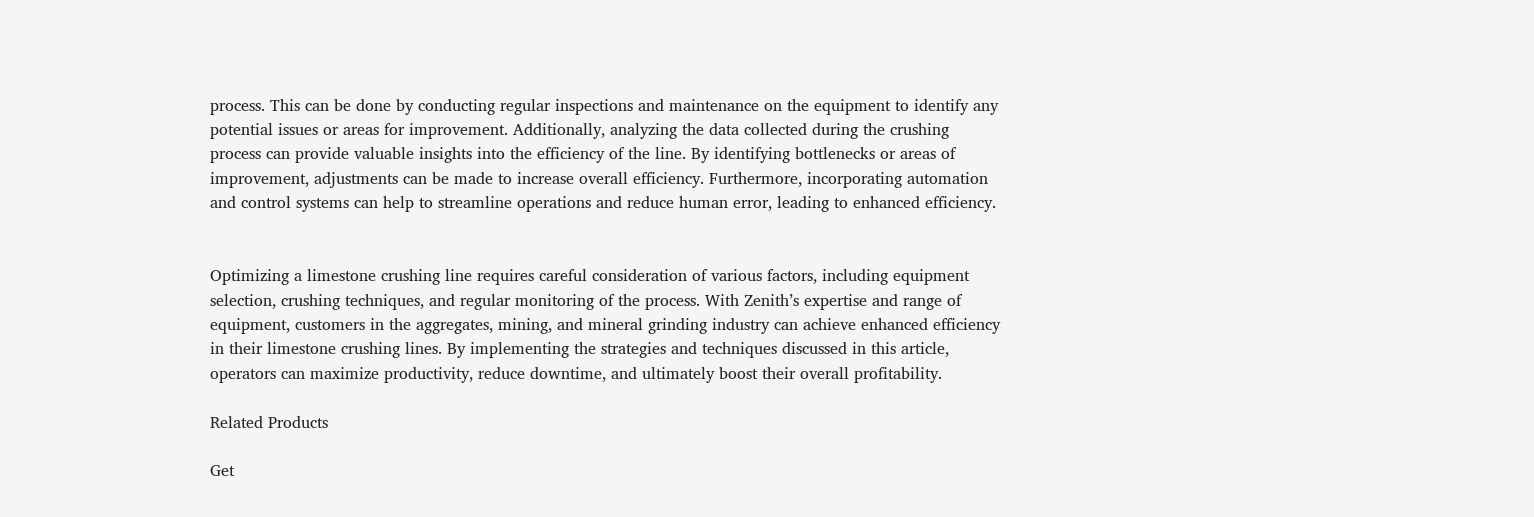process. This can be done by conducting regular inspections and maintenance on the equipment to identify any potential issues or areas for improvement. Additionally, analyzing the data collected during the crushing process can provide valuable insights into the efficiency of the line. By identifying bottlenecks or areas of improvement, adjustments can be made to increase overall efficiency. Furthermore, incorporating automation and control systems can help to streamline operations and reduce human error, leading to enhanced efficiency.


Optimizing a limestone crushing line requires careful consideration of various factors, including equipment selection, crushing techniques, and regular monitoring of the process. With Zenith’s expertise and range of equipment, customers in the aggregates, mining, and mineral grinding industry can achieve enhanced efficiency in their limestone crushing lines. By implementing the strategies and techniques discussed in this article, operators can maximize productivity, reduce downtime, and ultimately boost their overall profitability.

Related Products

Get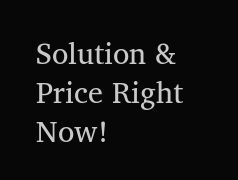Solution & Price Right Now!